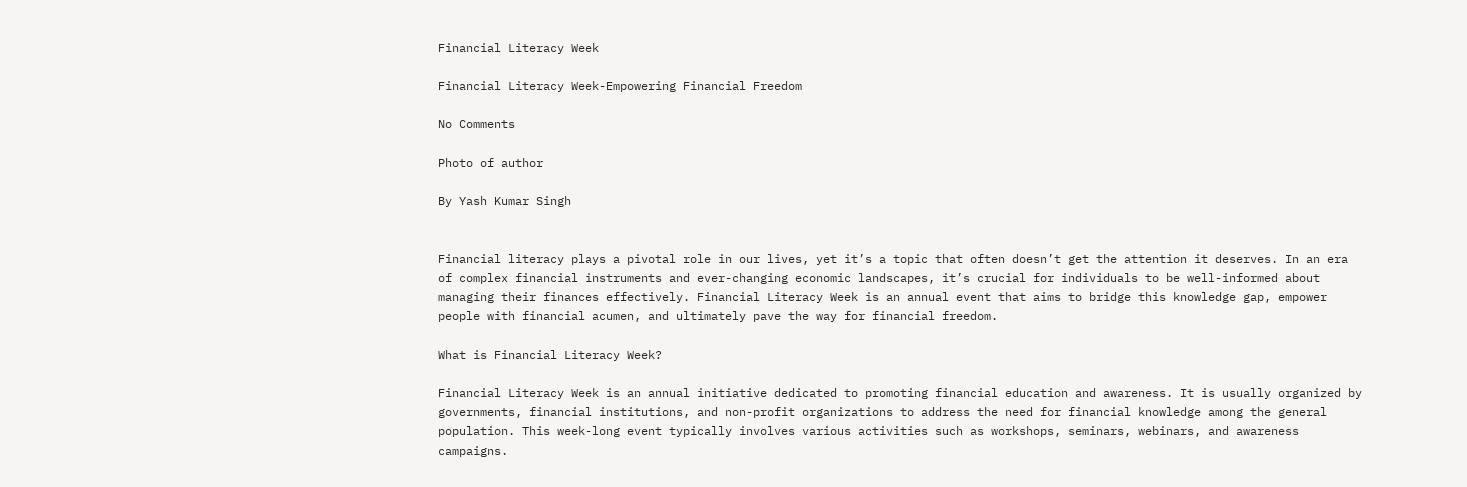Financial Literacy Week

Financial Literacy Week-Empowering Financial Freedom

No Comments

Photo of author

By Yash Kumar Singh


Financial literacy plays a pivotal role in our lives, yet it’s a topic that often doesn’t get the attention it deserves. In an era of complex financial instruments and ever-changing economic landscapes, it’s crucial for individuals to be well-informed about managing their finances effectively. Financial Literacy Week is an annual event that aims to bridge this knowledge gap, empower people with financial acumen, and ultimately pave the way for financial freedom.

What is Financial Literacy Week?

Financial Literacy Week is an annual initiative dedicated to promoting financial education and awareness. It is usually organized by governments, financial institutions, and non-profit organizations to address the need for financial knowledge among the general population. This week-long event typically involves various activities such as workshops, seminars, webinars, and awareness campaigns.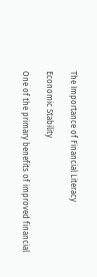The Importance of Financial Literacy

Economic Stability

One of the primary benefits of improved financial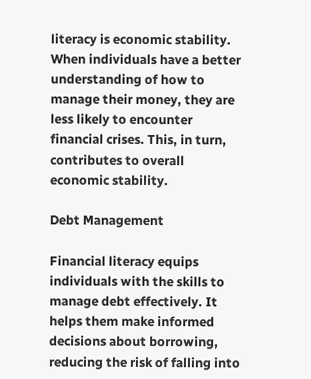literacy is economic stability. When individuals have a better understanding of how to manage their money, they are less likely to encounter financial crises. This, in turn, contributes to overall economic stability.

Debt Management

Financial literacy equips individuals with the skills to manage debt effectively. It helps them make informed decisions about borrowing, reducing the risk of falling into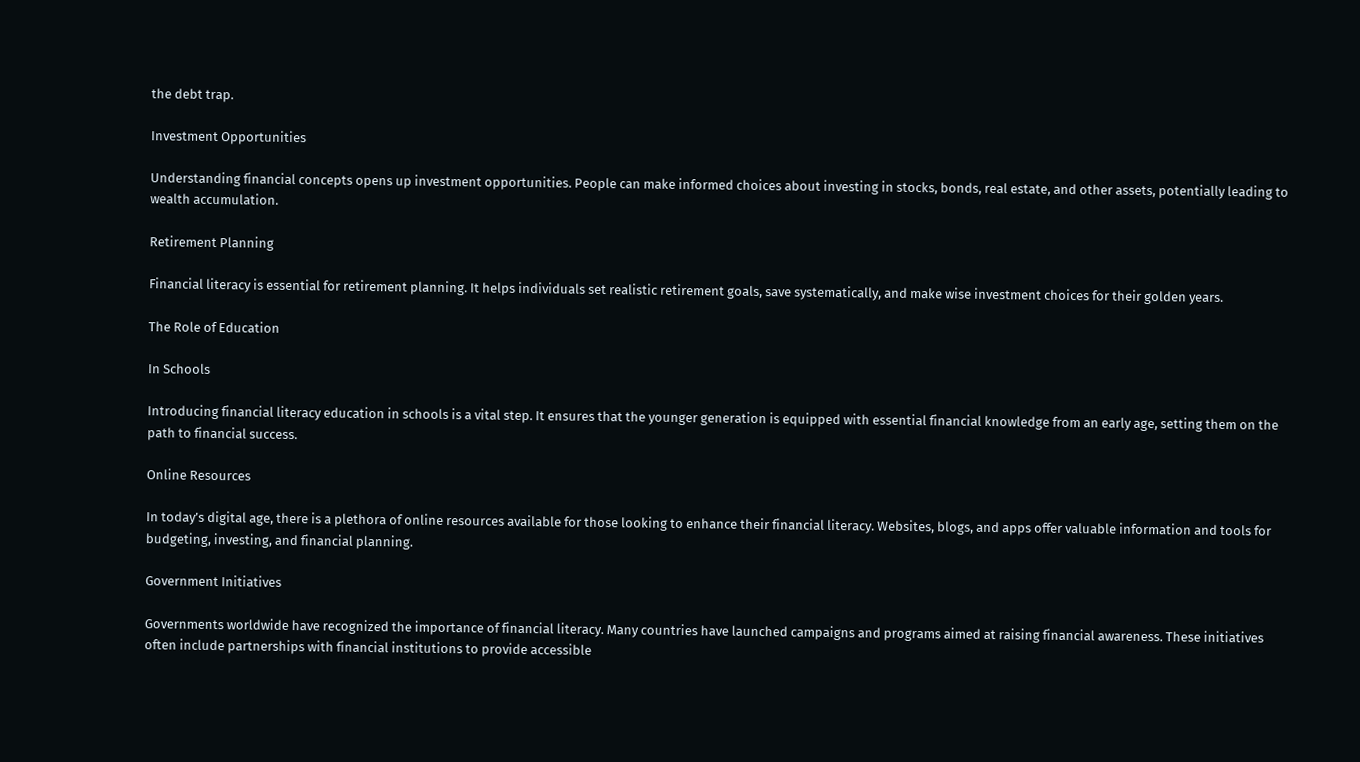the debt trap.

Investment Opportunities

Understanding financial concepts opens up investment opportunities. People can make informed choices about investing in stocks, bonds, real estate, and other assets, potentially leading to wealth accumulation.

Retirement Planning

Financial literacy is essential for retirement planning. It helps individuals set realistic retirement goals, save systematically, and make wise investment choices for their golden years.

The Role of Education

In Schools

Introducing financial literacy education in schools is a vital step. It ensures that the younger generation is equipped with essential financial knowledge from an early age, setting them on the path to financial success.

Online Resources

In today’s digital age, there is a plethora of online resources available for those looking to enhance their financial literacy. Websites, blogs, and apps offer valuable information and tools for budgeting, investing, and financial planning.

Government Initiatives

Governments worldwide have recognized the importance of financial literacy. Many countries have launched campaigns and programs aimed at raising financial awareness. These initiatives often include partnerships with financial institutions to provide accessible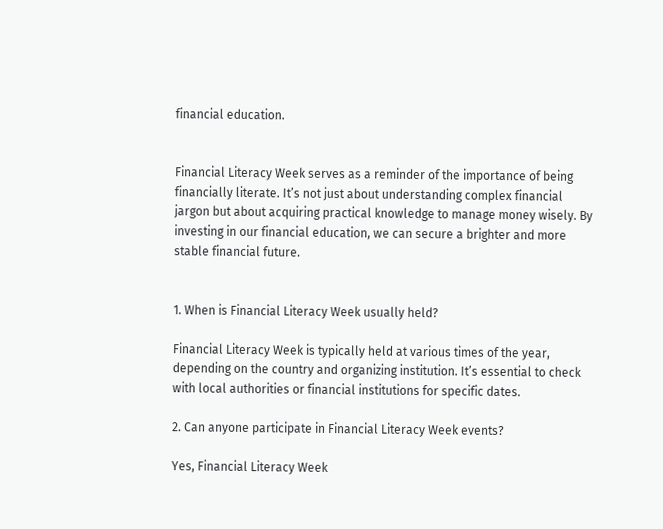financial education.


Financial Literacy Week serves as a reminder of the importance of being financially literate. It’s not just about understanding complex financial jargon but about acquiring practical knowledge to manage money wisely. By investing in our financial education, we can secure a brighter and more stable financial future.


1. When is Financial Literacy Week usually held?

Financial Literacy Week is typically held at various times of the year, depending on the country and organizing institution. It’s essential to check with local authorities or financial institutions for specific dates.

2. Can anyone participate in Financial Literacy Week events?

Yes, Financial Literacy Week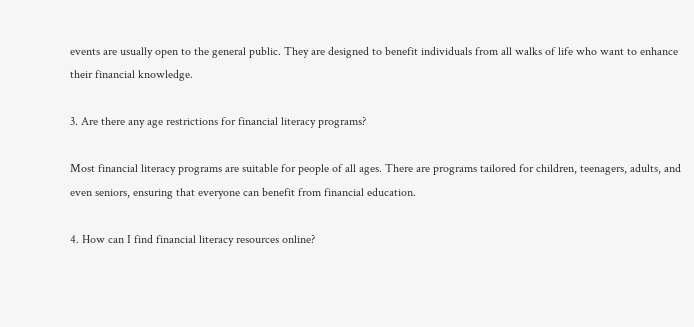events are usually open to the general public. They are designed to benefit individuals from all walks of life who want to enhance their financial knowledge.

3. Are there any age restrictions for financial literacy programs?

Most financial literacy programs are suitable for people of all ages. There are programs tailored for children, teenagers, adults, and even seniors, ensuring that everyone can benefit from financial education.

4. How can I find financial literacy resources online?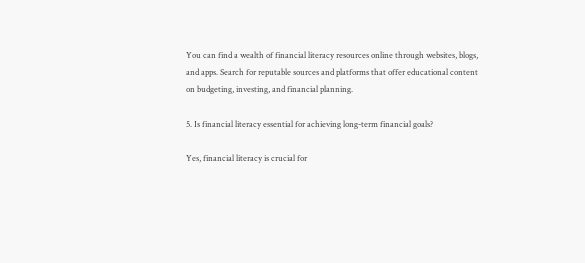You can find a wealth of financial literacy resources online through websites, blogs, and apps. Search for reputable sources and platforms that offer educational content on budgeting, investing, and financial planning.

5. Is financial literacy essential for achieving long-term financial goals?

Yes, financial literacy is crucial for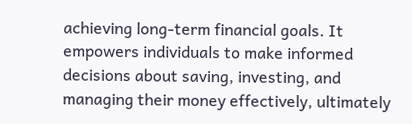achieving long-term financial goals. It empowers individuals to make informed decisions about saving, investing, and managing their money effectively, ultimately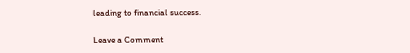leading to financial success.

Leave a Comment